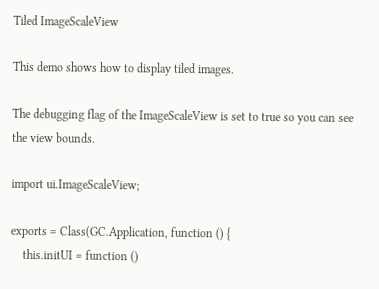Tiled ImageScaleView

This demo shows how to display tiled images.

The debugging flag of the ImageScaleView is set to true so you can see the view bounds.

import ui.ImageScaleView;

exports = Class(GC.Application, function () {
    this.initUI = function ()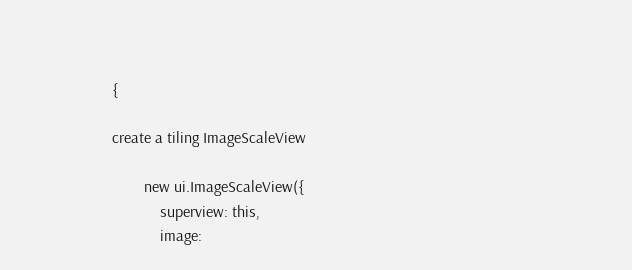{

create a tiling ImageScaleView

        new ui.ImageScaleView({
            superview: this,
            image: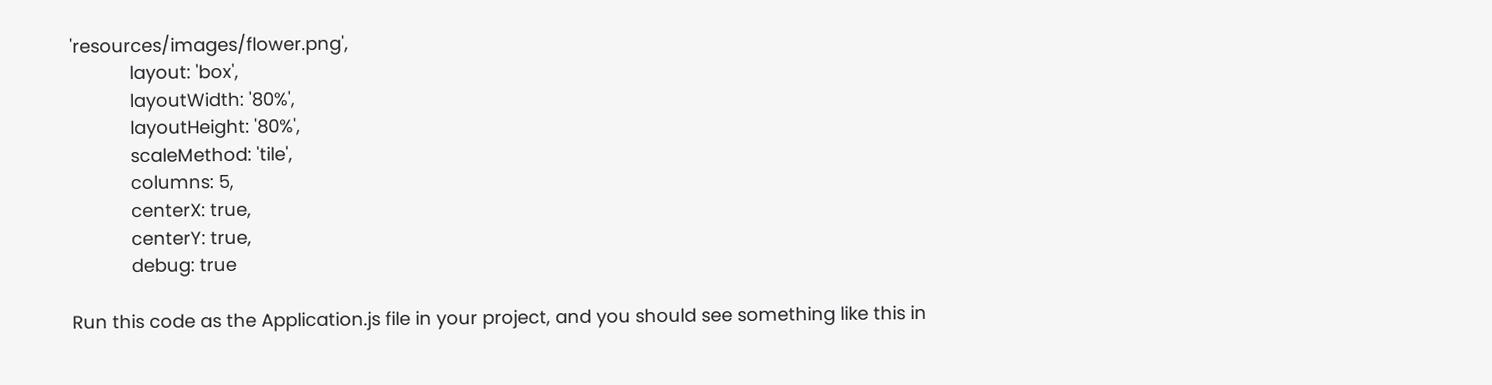'resources/images/flower.png',
            layout: 'box',
            layoutWidth: '80%',
            layoutHeight: '80%',
            scaleMethod: 'tile',
            columns: 5,
            centerX: true,
            centerY: true,
            debug: true

Run this code as the Application.js file in your project, and you should see something like this in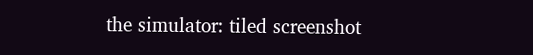the simulator: tiled screenshot